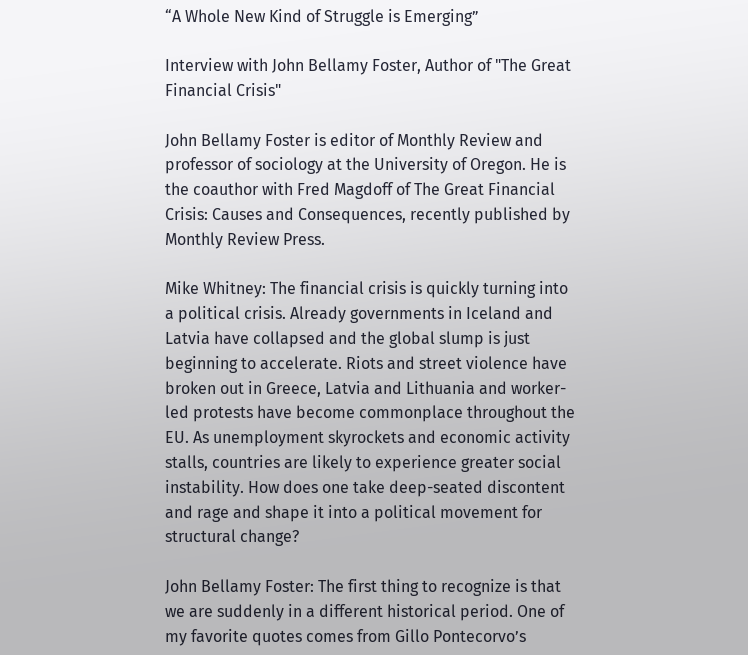“A Whole New Kind of Struggle is Emerging”

Interview with John Bellamy Foster, Author of "The Great Financial Crisis"

John Bellamy Foster is editor of Monthly Review and professor of sociology at the University of Oregon. He is the coauthor with Fred Magdoff of The Great Financial Crisis: Causes and Consequences, recently published by Monthly Review Press.

Mike Whitney: The financial crisis is quickly turning into a political crisis. Already governments in Iceland and Latvia have collapsed and the global slump is just beginning to accelerate. Riots and street violence have broken out in Greece, Latvia and Lithuania and worker-led protests have become commonplace throughout the EU. As unemployment skyrockets and economic activity stalls, countries are likely to experience greater social instability. How does one take deep-seated discontent and rage and shape it into a political movement for structural change?

John Bellamy Foster: The first thing to recognize is that we are suddenly in a different historical period. One of my favorite quotes comes from Gillo Pontecorvo’s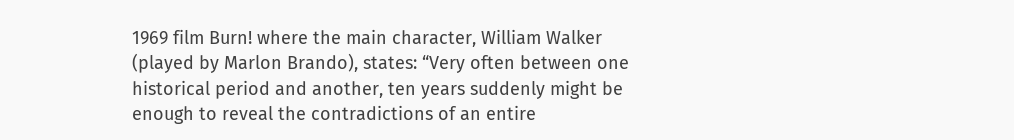1969 film Burn! where the main character, William Walker (played by Marlon Brando), states: “Very often between one historical period and another, ten years suddenly might be enough to reveal the contradictions of an entire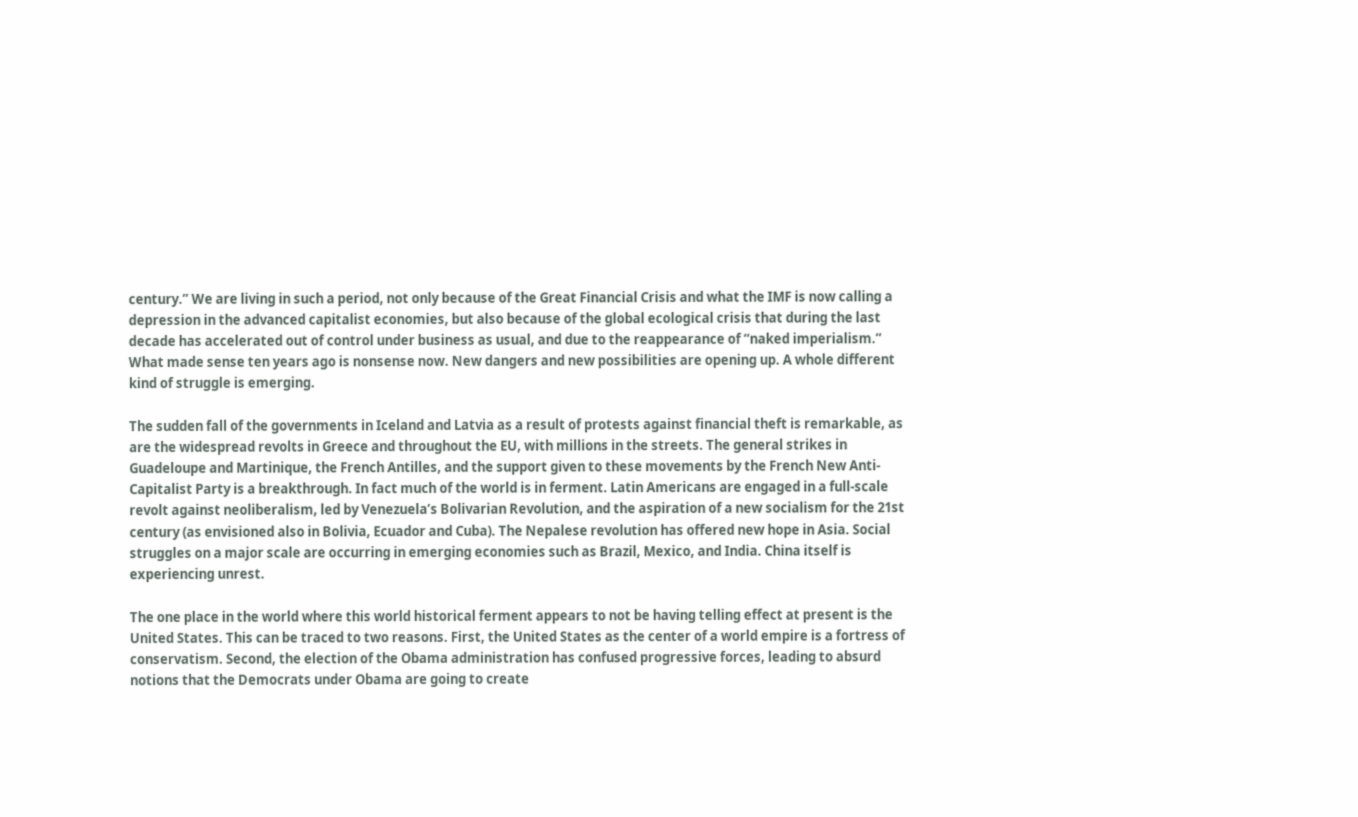century.” We are living in such a period, not only because of the Great Financial Crisis and what the IMF is now calling a depression in the advanced capitalist economies, but also because of the global ecological crisis that during the last decade has accelerated out of control under business as usual, and due to the reappearance of “naked imperialism.” What made sense ten years ago is nonsense now. New dangers and new possibilities are opening up. A whole different kind of struggle is emerging.

The sudden fall of the governments in Iceland and Latvia as a result of protests against financial theft is remarkable, as are the widespread revolts in Greece and throughout the EU, with millions in the streets. The general strikes in Guadeloupe and Martinique, the French Antilles, and the support given to these movements by the French New Anti-Capitalist Party is a breakthrough. In fact much of the world is in ferment. Latin Americans are engaged in a full-scale revolt against neoliberalism, led by Venezuela’s Bolivarian Revolution, and the aspiration of a new socialism for the 21st century (as envisioned also in Bolivia, Ecuador and Cuba). The Nepalese revolution has offered new hope in Asia. Social struggles on a major scale are occurring in emerging economies such as Brazil, Mexico, and India. China itself is experiencing unrest.

The one place in the world where this world historical ferment appears to not be having telling effect at present is the United States. This can be traced to two reasons. First, the United States as the center of a world empire is a fortress of conservatism. Second, the election of the Obama administration has confused progressive forces, leading to absurd notions that the Democrats under Obama are going to create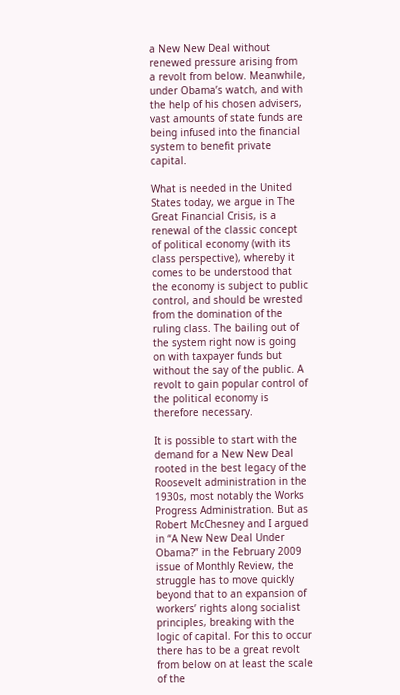a New New Deal without renewed pressure arising from a revolt from below. Meanwhile, under Obama’s watch, and with the help of his chosen advisers, vast amounts of state funds are being infused into the financial system to benefit private capital.

What is needed in the United States today, we argue in The Great Financial Crisis, is a renewal of the classic concept of political economy (with its class perspective), whereby it comes to be understood that the economy is subject to public control, and should be wrested from the domination of the ruling class. The bailing out of the system right now is going on with taxpayer funds but without the say of the public. A revolt to gain popular control of the political economy is therefore necessary.

It is possible to start with the demand for a New New Deal rooted in the best legacy of the Roosevelt administration in the 1930s, most notably the Works Progress Administration. But as Robert McChesney and I argued in “A New New Deal Under Obama?” in the February 2009 issue of Monthly Review, the struggle has to move quickly beyond that to an expansion of workers’ rights along socialist principles, breaking with the logic of capital. For this to occur there has to be a great revolt from below on at least the scale of the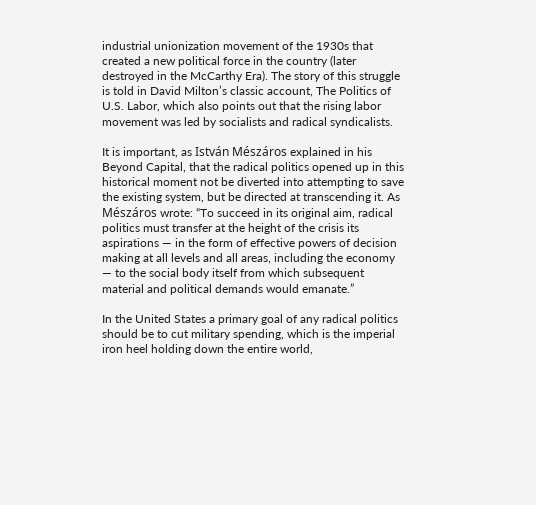industrial unionization movement of the 1930s that created a new political force in the country (later destroyed in the McCarthy Era). The story of this struggle is told in David Milton’s classic account, The Politics of U.S. Labor, which also points out that the rising labor movement was led by socialists and radical syndicalists.

It is important, as István Mészáros explained in his Beyond Capital, that the radical politics opened up in this historical moment not be diverted into attempting to save the existing system, but be directed at transcending it. As Mészáros wrote: “To succeed in its original aim, radical politics must transfer at the height of the crisis its aspirations — in the form of effective powers of decision making at all levels and all areas, including the economy — to the social body itself from which subsequent material and political demands would emanate.”

In the United States a primary goal of any radical politics should be to cut military spending, which is the imperial iron heel holding down the entire world,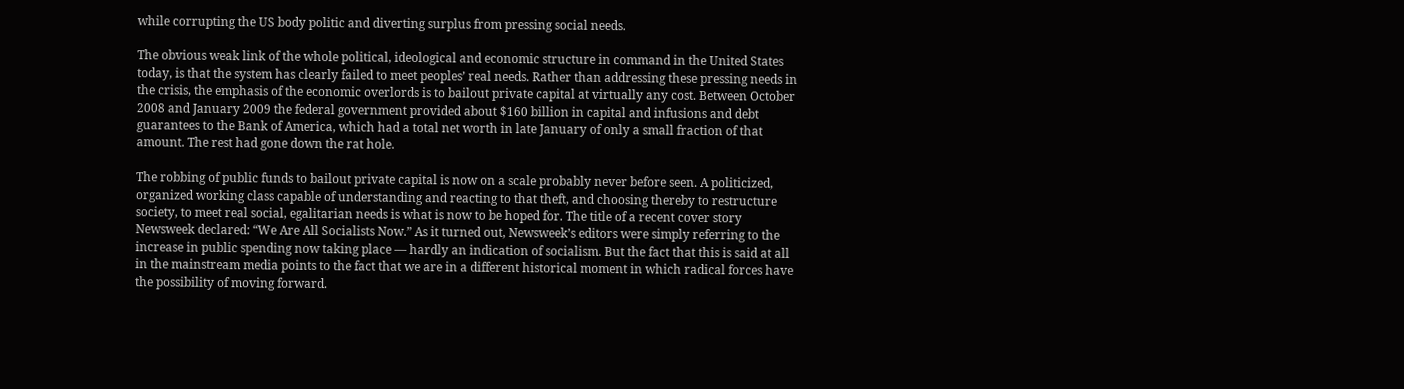while corrupting the US body politic and diverting surplus from pressing social needs.

The obvious weak link of the whole political, ideological and economic structure in command in the United States today, is that the system has clearly failed to meet peoples’ real needs. Rather than addressing these pressing needs in the crisis, the emphasis of the economic overlords is to bailout private capital at virtually any cost. Between October 2008 and January 2009 the federal government provided about $160 billion in capital and infusions and debt guarantees to the Bank of America, which had a total net worth in late January of only a small fraction of that amount. The rest had gone down the rat hole.

The robbing of public funds to bailout private capital is now on a scale probably never before seen. A politicized, organized working class capable of understanding and reacting to that theft, and choosing thereby to restructure society, to meet real social, egalitarian needs is what is now to be hoped for. The title of a recent cover story Newsweek declared: “We Are All Socialists Now.” As it turned out, Newsweek’s editors were simply referring to the increase in public spending now taking place — hardly an indication of socialism. But the fact that this is said at all in the mainstream media points to the fact that we are in a different historical moment in which radical forces have the possibility of moving forward.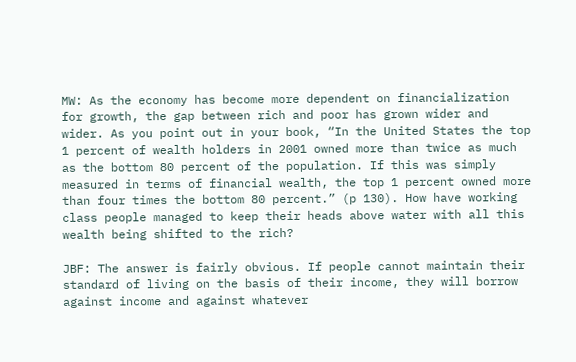MW: As the economy has become more dependent on financialization for growth, the gap between rich and poor has grown wider and wider. As you point out in your book, “In the United States the top 1 percent of wealth holders in 2001 owned more than twice as much as the bottom 80 percent of the population. If this was simply measured in terms of financial wealth, the top 1 percent owned more than four times the bottom 80 percent.” (p 130). How have working class people managed to keep their heads above water with all this wealth being shifted to the rich?

JBF: The answer is fairly obvious. If people cannot maintain their standard of living on the basis of their income, they will borrow against income and against whatever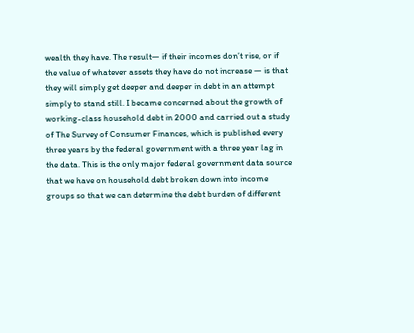wealth they have. The result— if their incomes don’t rise, or if the value of whatever assets they have do not increase — is that they will simply get deeper and deeper in debt in an attempt simply to stand still. I became concerned about the growth of working-class household debt in 2000 and carried out a study of The Survey of Consumer Finances, which is published every three years by the federal government with a three year lag in the data. This is the only major federal government data source that we have on household debt broken down into income groups so that we can determine the debt burden of different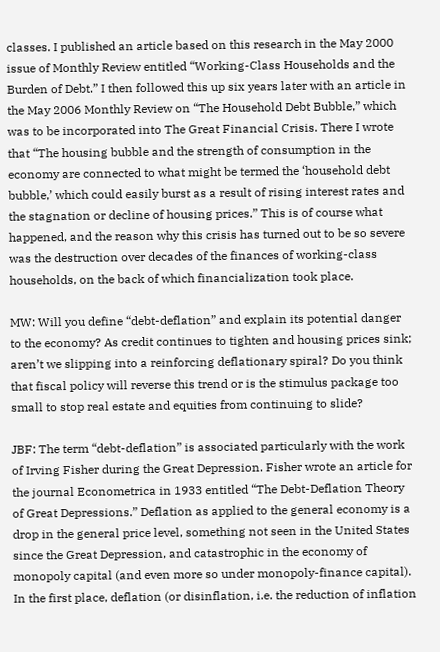classes. I published an article based on this research in the May 2000 issue of Monthly Review entitled “Working-Class Households and the Burden of Debt.” I then followed this up six years later with an article in the May 2006 Monthly Review on “The Household Debt Bubble,” which was to be incorporated into The Great Financial Crisis. There I wrote that “The housing bubble and the strength of consumption in the economy are connected to what might be termed the ‘household debt bubble,’ which could easily burst as a result of rising interest rates and the stagnation or decline of housing prices.” This is of course what happened, and the reason why this crisis has turned out to be so severe was the destruction over decades of the finances of working-class households, on the back of which financialization took place.

MW: Will you define “debt-deflation” and explain its potential danger to the economy? As credit continues to tighten and housing prices sink; aren’t we slipping into a reinforcing deflationary spiral? Do you think that fiscal policy will reverse this trend or is the stimulus package too small to stop real estate and equities from continuing to slide?

JBF: The term “debt-deflation” is associated particularly with the work of Irving Fisher during the Great Depression. Fisher wrote an article for the journal Econometrica in 1933 entitled “The Debt-Deflation Theory of Great Depressions.” Deflation as applied to the general economy is a drop in the general price level, something not seen in the United States since the Great Depression, and catastrophic in the economy of monopoly capital (and even more so under monopoly-finance capital). In the first place, deflation (or disinflation, i.e. the reduction of inflation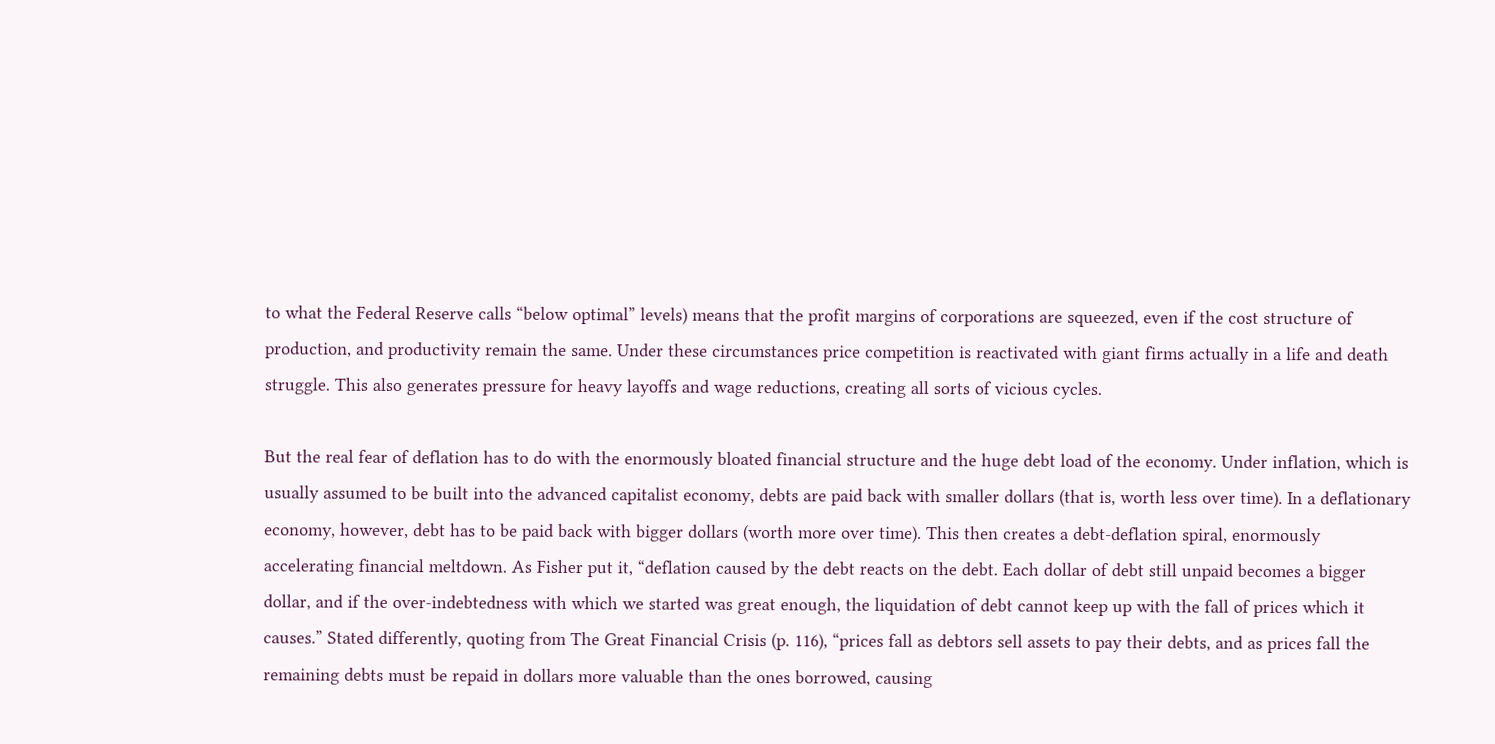to what the Federal Reserve calls “below optimal” levels) means that the profit margins of corporations are squeezed, even if the cost structure of production, and productivity remain the same. Under these circumstances price competition is reactivated with giant firms actually in a life and death struggle. This also generates pressure for heavy layoffs and wage reductions, creating all sorts of vicious cycles.

But the real fear of deflation has to do with the enormously bloated financial structure and the huge debt load of the economy. Under inflation, which is usually assumed to be built into the advanced capitalist economy, debts are paid back with smaller dollars (that is, worth less over time). In a deflationary economy, however, debt has to be paid back with bigger dollars (worth more over time). This then creates a debt-deflation spiral, enormously accelerating financial meltdown. As Fisher put it, “deflation caused by the debt reacts on the debt. Each dollar of debt still unpaid becomes a bigger dollar, and if the over-indebtedness with which we started was great enough, the liquidation of debt cannot keep up with the fall of prices which it causes.” Stated differently, quoting from The Great Financial Crisis (p. 116), “prices fall as debtors sell assets to pay their debts, and as prices fall the remaining debts must be repaid in dollars more valuable than the ones borrowed, causing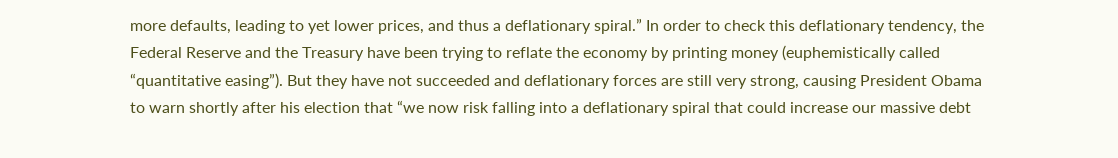more defaults, leading to yet lower prices, and thus a deflationary spiral.” In order to check this deflationary tendency, the Federal Reserve and the Treasury have been trying to reflate the economy by printing money (euphemistically called “quantitative easing”). But they have not succeeded and deflationary forces are still very strong, causing President Obama to warn shortly after his election that “we now risk falling into a deflationary spiral that could increase our massive debt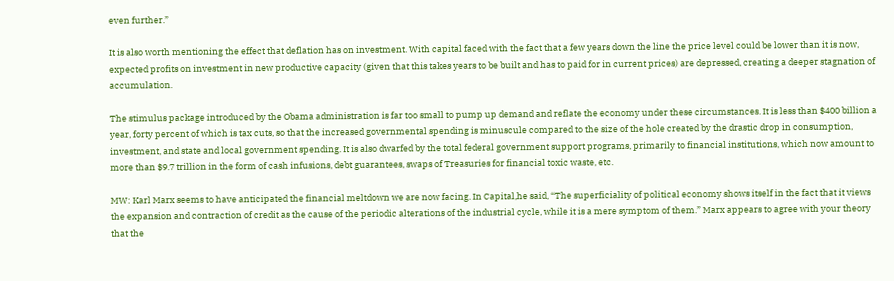even further.”

It is also worth mentioning the effect that deflation has on investment. With capital faced with the fact that a few years down the line the price level could be lower than it is now, expected profits on investment in new productive capacity (given that this takes years to be built and has to paid for in current prices) are depressed, creating a deeper stagnation of accumulation.

The stimulus package introduced by the Obama administration is far too small to pump up demand and reflate the economy under these circumstances. It is less than $400 billion a year, forty percent of which is tax cuts, so that the increased governmental spending is minuscule compared to the size of the hole created by the drastic drop in consumption, investment, and state and local government spending. It is also dwarfed by the total federal government support programs, primarily to financial institutions, which now amount to more than $9.7 trillion in the form of cash infusions, debt guarantees, swaps of Treasuries for financial toxic waste, etc.

MW: Karl Marx seems to have anticipated the financial meltdown we are now facing. In Capital,he said, “The superficiality of political economy shows itself in the fact that it views the expansion and contraction of credit as the cause of the periodic alterations of the industrial cycle, while it is a mere symptom of them.” Marx appears to agree with your theory that the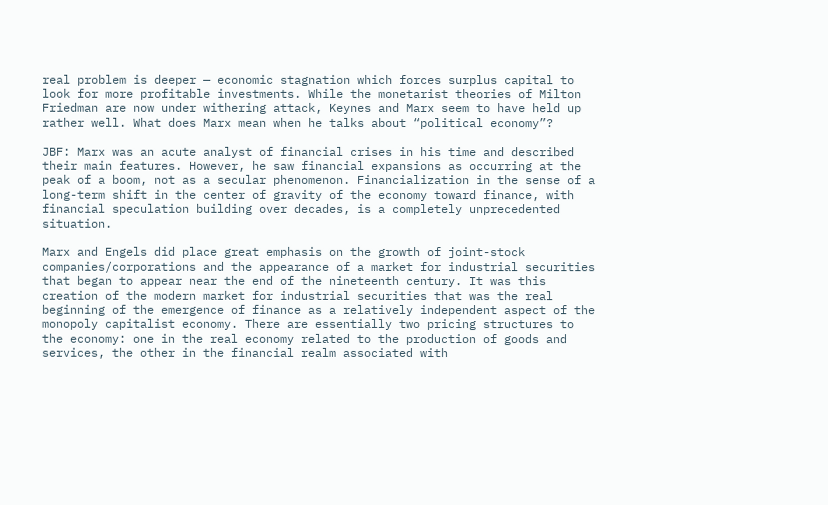real problem is deeper — economic stagnation which forces surplus capital to look for more profitable investments. While the monetarist theories of Milton Friedman are now under withering attack, Keynes and Marx seem to have held up rather well. What does Marx mean when he talks about “political economy”?

JBF: Marx was an acute analyst of financial crises in his time and described their main features. However, he saw financial expansions as occurring at the peak of a boom, not as a secular phenomenon. Financialization in the sense of a long-term shift in the center of gravity of the economy toward finance, with financial speculation building over decades, is a completely unprecedented situation.

Marx and Engels did place great emphasis on the growth of joint-stock companies/corporations and the appearance of a market for industrial securities that began to appear near the end of the nineteenth century. It was this creation of the modern market for industrial securities that was the real beginning of the emergence of finance as a relatively independent aspect of the monopoly capitalist economy. There are essentially two pricing structures to the economy: one in the real economy related to the production of goods and services, the other in the financial realm associated with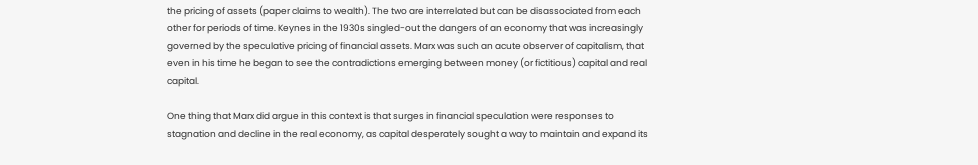the pricing of assets (paper claims to wealth). The two are interrelated but can be disassociated from each other for periods of time. Keynes in the 1930s singled-out the dangers of an economy that was increasingly governed by the speculative pricing of financial assets. Marx was such an acute observer of capitalism, that even in his time he began to see the contradictions emerging between money (or fictitious) capital and real capital.

One thing that Marx did argue in this context is that surges in financial speculation were responses to stagnation and decline in the real economy, as capital desperately sought a way to maintain and expand its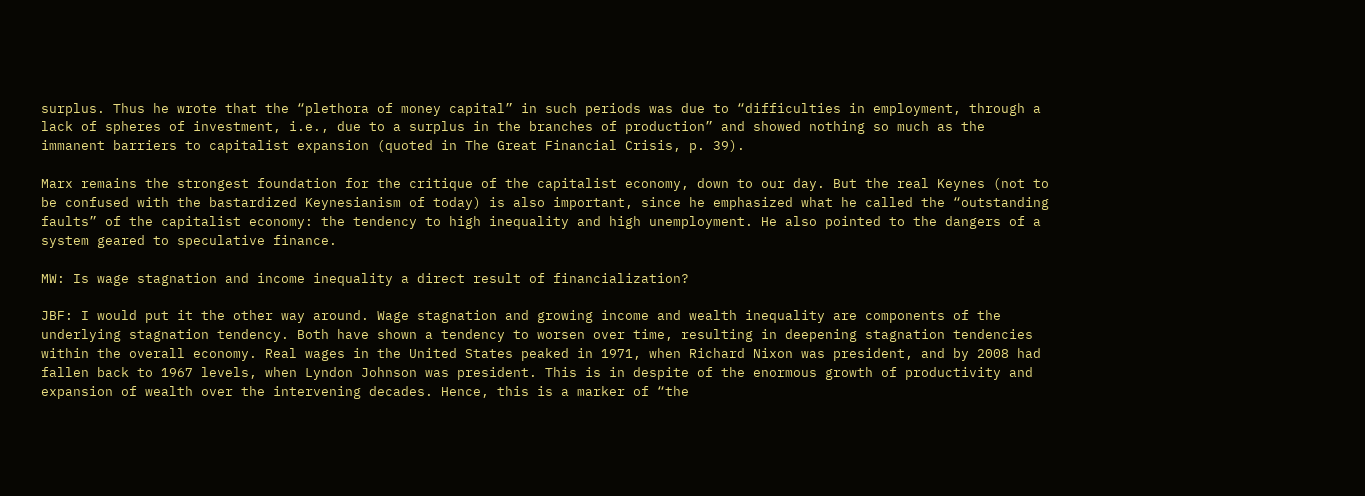surplus. Thus he wrote that the “plethora of money capital” in such periods was due to “difficulties in employment, through a lack of spheres of investment, i.e., due to a surplus in the branches of production” and showed nothing so much as the immanent barriers to capitalist expansion (quoted in The Great Financial Crisis, p. 39).

Marx remains the strongest foundation for the critique of the capitalist economy, down to our day. But the real Keynes (not to be confused with the bastardized Keynesianism of today) is also important, since he emphasized what he called the “outstanding faults” of the capitalist economy: the tendency to high inequality and high unemployment. He also pointed to the dangers of a system geared to speculative finance.

MW: Is wage stagnation and income inequality a direct result of financialization?

JBF: I would put it the other way around. Wage stagnation and growing income and wealth inequality are components of the underlying stagnation tendency. Both have shown a tendency to worsen over time, resulting in deepening stagnation tendencies within the overall economy. Real wages in the United States peaked in 1971, when Richard Nixon was president, and by 2008 had fallen back to 1967 levels, when Lyndon Johnson was president. This is in despite of the enormous growth of productivity and expansion of wealth over the intervening decades. Hence, this is a marker of “the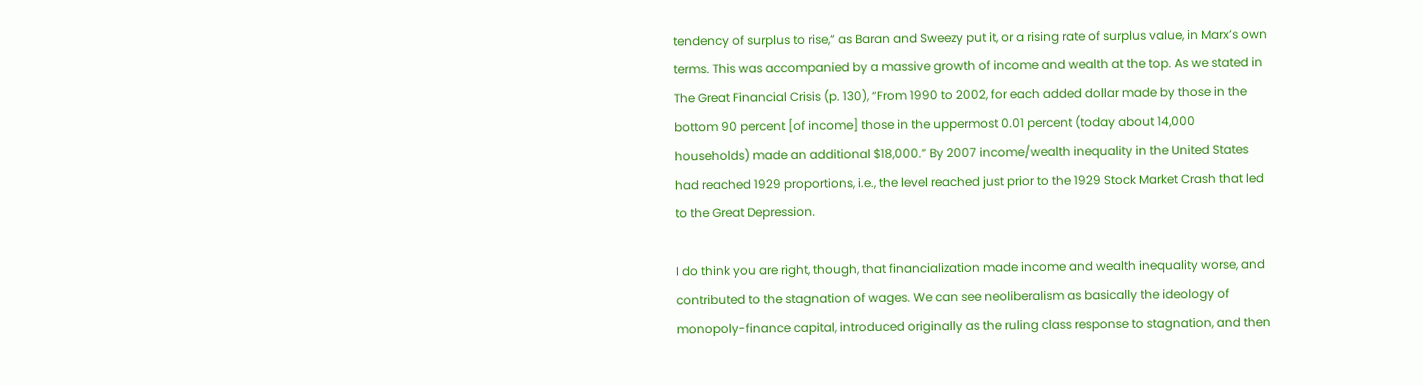tendency of surplus to rise,” as Baran and Sweezy put it, or a rising rate of surplus value, in Marx’s own terms. This was accompanied by a massive growth of income and wealth at the top. As we stated in The Great Financial Crisis (p. 130), “From 1990 to 2002, for each added dollar made by those in the bottom 90 percent [of income] those in the uppermost 0.01 percent (today about 14,000 households) made an additional $18,000.” By 2007 income/wealth inequality in the United States had reached 1929 proportions, i.e., the level reached just prior to the 1929 Stock Market Crash that led to the Great Depression.

I do think you are right, though, that financialization made income and wealth inequality worse, and contributed to the stagnation of wages. We can see neoliberalism as basically the ideology of monopoly-finance capital, introduced originally as the ruling class response to stagnation, and then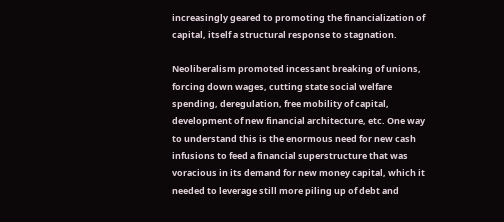increasingly geared to promoting the financialization of capital, itself a structural response to stagnation.

Neoliberalism promoted incessant breaking of unions, forcing down wages, cutting state social welfare spending, deregulation, free mobility of capital, development of new financial architecture, etc. One way to understand this is the enormous need for new cash infusions to feed a financial superstructure that was voracious in its demand for new money capital, which it needed to leverage still more piling up of debt and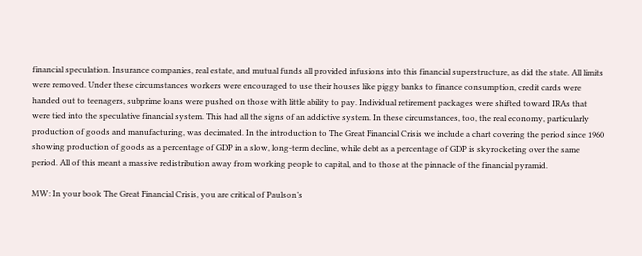financial speculation. Insurance companies, real estate, and mutual funds all provided infusions into this financial superstructure, as did the state. All limits were removed. Under these circumstances workers were encouraged to use their houses like piggy banks to finance consumption, credit cards were handed out to teenagers, subprime loans were pushed on those with little ability to pay. Individual retirement packages were shifted toward IRAs that were tied into the speculative financial system. This had all the signs of an addictive system. In these circumstances, too, the real economy, particularly production of goods and manufacturing, was decimated. In the introduction to The Great Financial Crisis we include a chart covering the period since 1960 showing production of goods as a percentage of GDP in a slow, long-term decline, while debt as a percentage of GDP is skyrocketing over the same period. All of this meant a massive redistribution away from working people to capital, and to those at the pinnacle of the financial pyramid.

MW: In your book The Great Financial Crisis, you are critical of Paulson’s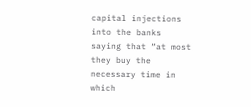capital injections into the banks saying that “at most they buy the necessary time in which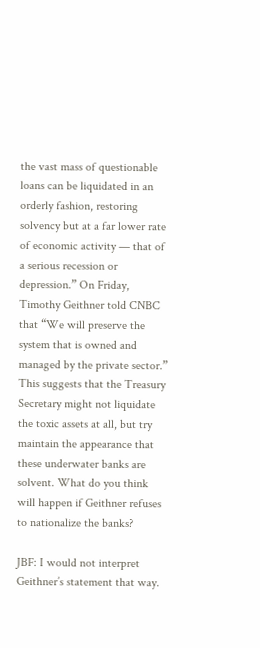the vast mass of questionable loans can be liquidated in an orderly fashion, restoring solvency but at a far lower rate of economic activity — that of a serious recession or depression.” On Friday, Timothy Geithner told CNBC that “We will preserve the system that is owned and managed by the private sector.” This suggests that the Treasury Secretary might not liquidate the toxic assets at all, but try maintain the appearance that these underwater banks are solvent. What do you think will happen if Geithner refuses to nationalize the banks?

JBF: I would not interpret Geithner’s statement that way.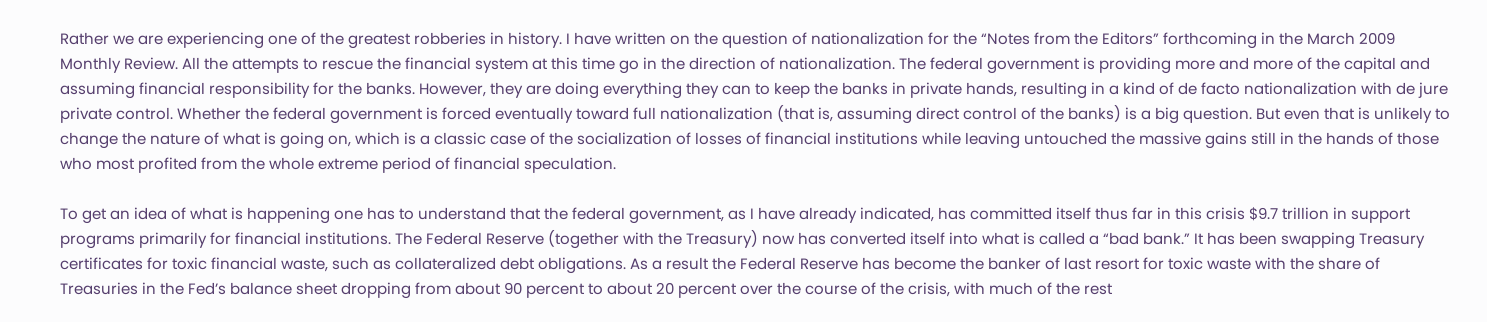Rather we are experiencing one of the greatest robberies in history. I have written on the question of nationalization for the “Notes from the Editors” forthcoming in the March 2009 Monthly Review. All the attempts to rescue the financial system at this time go in the direction of nationalization. The federal government is providing more and more of the capital and assuming financial responsibility for the banks. However, they are doing everything they can to keep the banks in private hands, resulting in a kind of de facto nationalization with de jure private control. Whether the federal government is forced eventually toward full nationalization (that is, assuming direct control of the banks) is a big question. But even that is unlikely to change the nature of what is going on, which is a classic case of the socialization of losses of financial institutions while leaving untouched the massive gains still in the hands of those who most profited from the whole extreme period of financial speculation.

To get an idea of what is happening one has to understand that the federal government, as I have already indicated, has committed itself thus far in this crisis $9.7 trillion in support programs primarily for financial institutions. The Federal Reserve (together with the Treasury) now has converted itself into what is called a “bad bank.” It has been swapping Treasury certificates for toxic financial waste, such as collateralized debt obligations. As a result the Federal Reserve has become the banker of last resort for toxic waste with the share of Treasuries in the Fed’s balance sheet dropping from about 90 percent to about 20 percent over the course of the crisis, with much of the rest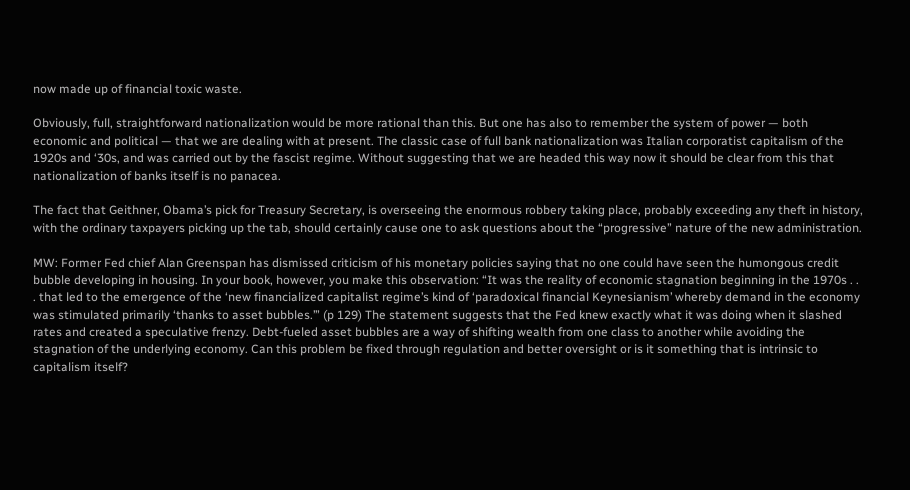now made up of financial toxic waste.

Obviously, full, straightforward nationalization would be more rational than this. But one has also to remember the system of power — both economic and political — that we are dealing with at present. The classic case of full bank nationalization was Italian corporatist capitalism of the 1920s and ‘30s, and was carried out by the fascist regime. Without suggesting that we are headed this way now it should be clear from this that nationalization of banks itself is no panacea.

The fact that Geithner, Obama’s pick for Treasury Secretary, is overseeing the enormous robbery taking place, probably exceeding any theft in history, with the ordinary taxpayers picking up the tab, should certainly cause one to ask questions about the “progressive” nature of the new administration.

MW: Former Fed chief Alan Greenspan has dismissed criticism of his monetary policies saying that no one could have seen the humongous credit bubble developing in housing. In your book, however, you make this observation: “It was the reality of economic stagnation beginning in the 1970s . . . that led to the emergence of the ‘new financialized capitalist regime’s kind of ‘paradoxical financial Keynesianism’ whereby demand in the economy was stimulated primarily ‘thanks to asset bubbles.’” (p 129) The statement suggests that the Fed knew exactly what it was doing when it slashed rates and created a speculative frenzy. Debt-fueled asset bubbles are a way of shifting wealth from one class to another while avoiding the stagnation of the underlying economy. Can this problem be fixed through regulation and better oversight or is it something that is intrinsic to capitalism itself?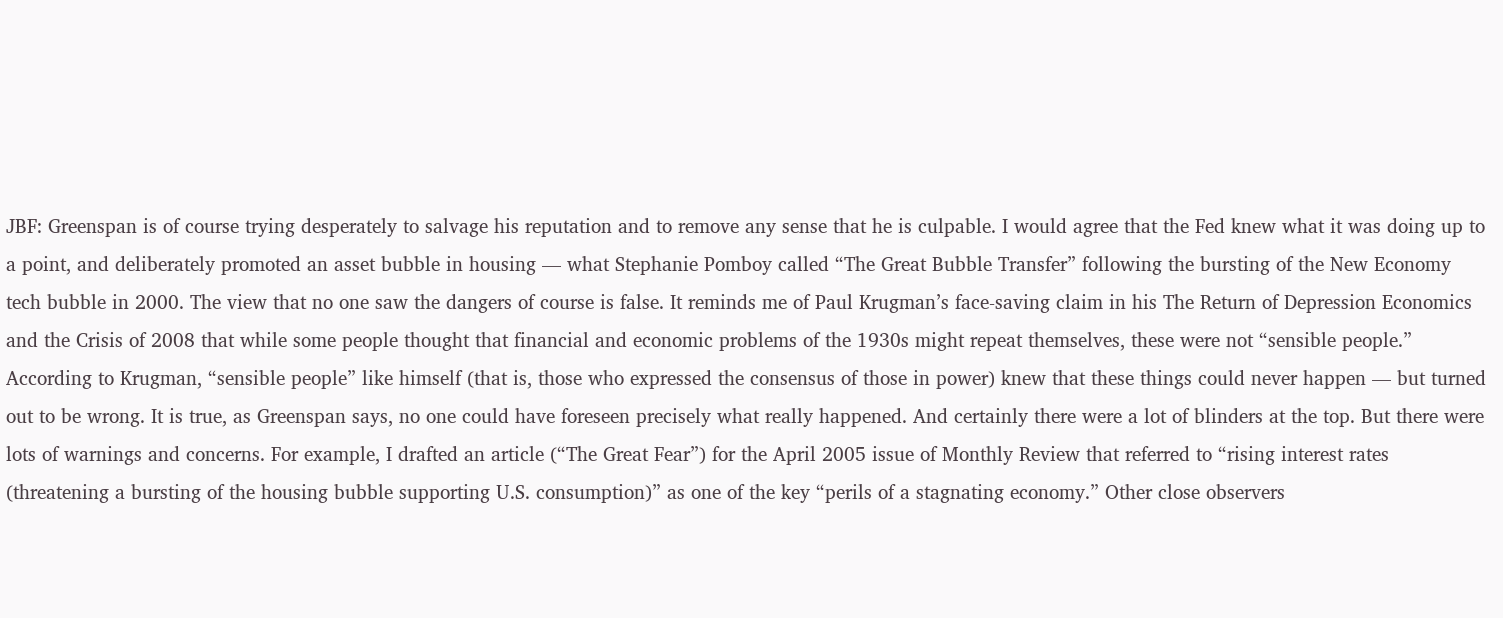JBF: Greenspan is of course trying desperately to salvage his reputation and to remove any sense that he is culpable. I would agree that the Fed knew what it was doing up to a point, and deliberately promoted an asset bubble in housing — what Stephanie Pomboy called “The Great Bubble Transfer” following the bursting of the New Economy tech bubble in 2000. The view that no one saw the dangers of course is false. It reminds me of Paul Krugman’s face-saving claim in his The Return of Depression Economics and the Crisis of 2008 that while some people thought that financial and economic problems of the 1930s might repeat themselves, these were not “sensible people.” According to Krugman, “sensible people” like himself (that is, those who expressed the consensus of those in power) knew that these things could never happen — but turned out to be wrong. It is true, as Greenspan says, no one could have foreseen precisely what really happened. And certainly there were a lot of blinders at the top. But there were lots of warnings and concerns. For example, I drafted an article (“The Great Fear”) for the April 2005 issue of Monthly Review that referred to “rising interest rates (threatening a bursting of the housing bubble supporting U.S. consumption)” as one of the key “perils of a stagnating economy.” Other close observers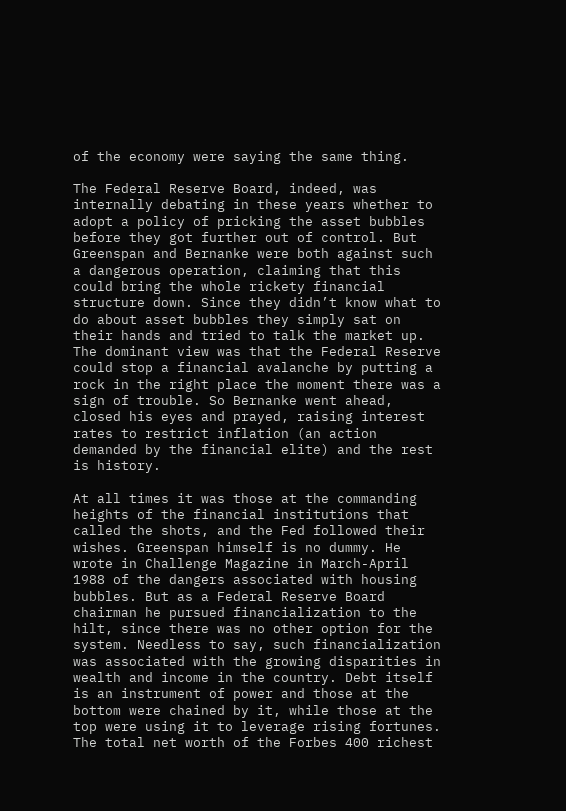of the economy were saying the same thing.

The Federal Reserve Board, indeed, was internally debating in these years whether to adopt a policy of pricking the asset bubbles before they got further out of control. But Greenspan and Bernanke were both against such a dangerous operation, claiming that this could bring the whole rickety financial structure down. Since they didn’t know what to do about asset bubbles they simply sat on their hands and tried to talk the market up. The dominant view was that the Federal Reserve could stop a financial avalanche by putting a rock in the right place the moment there was a sign of trouble. So Bernanke went ahead, closed his eyes and prayed, raising interest rates to restrict inflation (an action demanded by the financial elite) and the rest is history.

At all times it was those at the commanding heights of the financial institutions that called the shots, and the Fed followed their wishes. Greenspan himself is no dummy. He wrote in Challenge Magazine in March-April 1988 of the dangers associated with housing bubbles. But as a Federal Reserve Board chairman he pursued financialization to the hilt, since there was no other option for the system. Needless to say, such financialization was associated with the growing disparities in wealth and income in the country. Debt itself is an instrument of power and those at the bottom were chained by it, while those at the top were using it to leverage rising fortunes. The total net worth of the Forbes 400 richest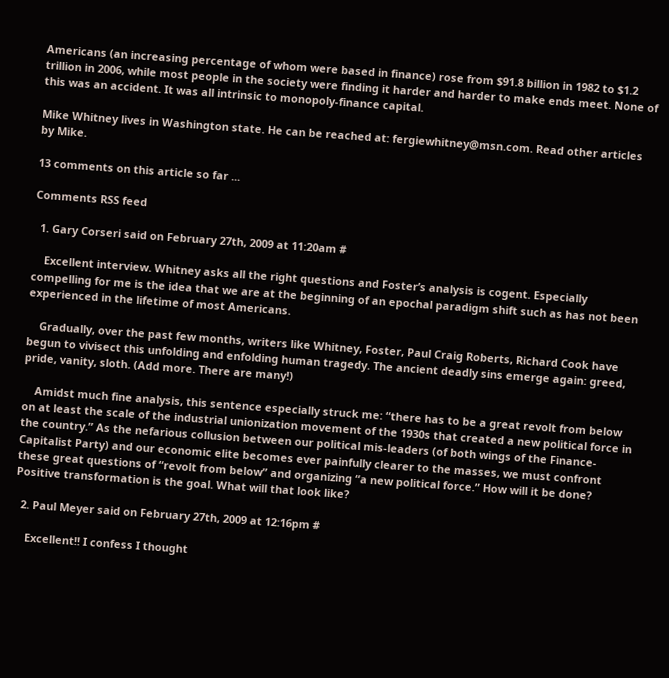Americans (an increasing percentage of whom were based in finance) rose from $91.8 billion in 1982 to $1.2 trillion in 2006, while most people in the society were finding it harder and harder to make ends meet. None of this was an accident. It was all intrinsic to monopoly-finance capital.

Mike Whitney lives in Washington state. He can be reached at: fergiewhitney@msn.com. Read other articles by Mike.

13 comments on this article so far ...

Comments RSS feed

  1. Gary Corseri said on February 27th, 2009 at 11:20am #

    Excellent interview. Whitney asks all the right questions and Foster’s analysis is cogent. Especially compelling for me is the idea that we are at the beginning of an epochal paradigm shift such as has not been experienced in the lifetime of most Americans.

    Gradually, over the past few months, writers like Whitney, Foster, Paul Craig Roberts, Richard Cook have begun to vivisect this unfolding and enfolding human tragedy. The ancient deadly sins emerge again: greed, pride, vanity, sloth. (Add more. There are many!)

    Amidst much fine analysis, this sentence especially struck me: “there has to be a great revolt from below on at least the scale of the industrial unionization movement of the 1930s that created a new political force in the country.” As the nefarious collusion between our political mis-leaders (of both wings of the Finance-Capitalist Party) and our economic elite becomes ever painfully clearer to the masses, we must confront these great questions of “revolt from below” and organizing “a new political force.” How will it be done? Positive transformation is the goal. What will that look like?

  2. Paul Meyer said on February 27th, 2009 at 12:16pm #

    Excellent!! I confess I thought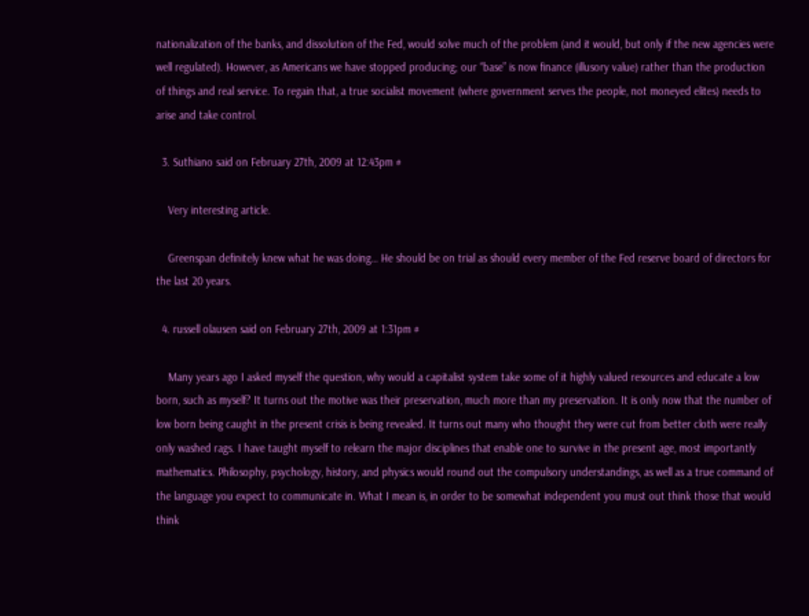nationalization of the banks, and dissolution of the Fed, would solve much of the problem (and it would, but only if the new agencies were well regulated). However, as Americans we have stopped producing; our “base” is now finance (illusory value) rather than the production of things and real service. To regain that, a true socialist movement (where government serves the people, not moneyed elites) needs to arise and take control.

  3. Suthiano said on February 27th, 2009 at 12:43pm #

    Very interesting article.

    Greenspan definitely knew what he was doing… He should be on trial as should every member of the Fed reserve board of directors for the last 20 years.

  4. russell olausen said on February 27th, 2009 at 1:31pm #

    Many years ago I asked myself the question, why would a capitalist system take some of it highly valued resources and educate a low born, such as myself? It turns out the motive was their preservation, much more than my preservation. It is only now that the number of low born being caught in the present crisis is being revealed. It turns out many who thought they were cut from better cloth were really only washed rags. I have taught myself to relearn the major disciplines that enable one to survive in the present age, most importantly mathematics. Philosophy, psychology, history, and physics would round out the compulsory understandings, as well as a true command of the language you expect to communicate in. What I mean is, in order to be somewhat independent you must out think those that would think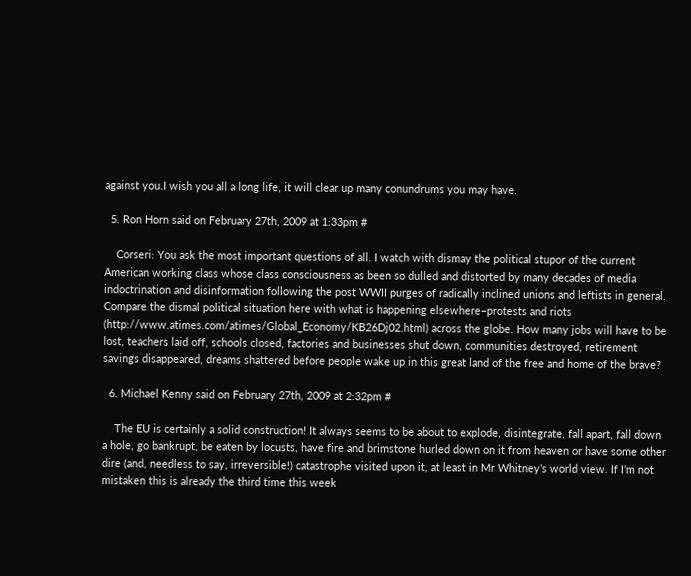against you.I wish you all a long life, it will clear up many conundrums you may have.

  5. Ron Horn said on February 27th, 2009 at 1:33pm #

    Corseri: You ask the most important questions of all. I watch with dismay the political stupor of the current American working class whose class consciousness as been so dulled and distorted by many decades of media indoctrination and disinformation following the post WWII purges of radically inclined unions and leftists in general. Compare the dismal political situation here with what is happening elsewhere–protests and riots (http://www.atimes.com/atimes/Global_Economy/KB26Dj02.html) across the globe. How many jobs will have to be lost, teachers laid off, schools closed, factories and businesses shut down, communities destroyed, retirement savings disappeared, dreams shattered before people wake up in this great land of the free and home of the brave?

  6. Michael Kenny said on February 27th, 2009 at 2:32pm #

    The EU is certainly a solid construction! It always seems to be about to explode, disintegrate, fall apart, fall down a hole, go bankrupt, be eaten by locusts, have fire and brimstone hurled down on it from heaven or have some other dire (and, needless to say, irreversible!) catastrophe visited upon it, at least in Mr Whitney’s world view. If I’m not mistaken this is already the third time this week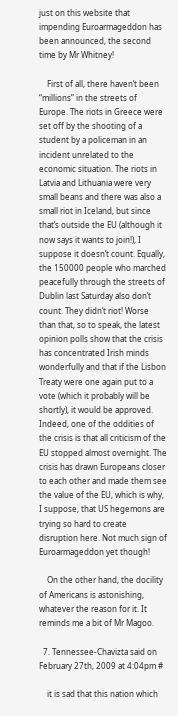just on this website that impending Euroarmageddon has been announced, the second time by Mr Whitney!

    First of all, there haven’t been “millions” in the streets of Europe. The riots in Greece were set off by the shooting of a student by a policeman in an incident unrelated to the economic situation. The riots in Latvia and Lithuania were very small beans and there was also a small riot in Iceland, but since that’s outside the EU (although it now says it wants to join!), I suppose it doesn’t count. Equally, the 150000 people who marched peacefully through the streets of Dublin last Saturday also don’t count. They didn’t riot! Worse than that, so to speak, the latest opinion polls show that the crisis has concentrated Irish minds wonderfully and that if the Lisbon Treaty were one again put to a vote (which it probably will be shortly), it would be approved. Indeed, one of the oddities of the crisis is that all criticism of the EU stopped almost overnight. The crisis has drawn Europeans closer to each other and made them see the value of the EU, which is why, I suppose, that US hegemons are trying so hard to create disruption here. Not much sign of Euroarmageddon yet though!

    On the other hand, the docility of Americans is astonishing, whatever the reason for it. It reminds me a bit of Mr Magoo.

  7. Tennessee-Chavizta said on February 27th, 2009 at 4:04pm #

    it is sad that this nation which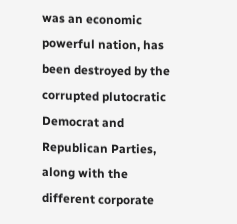was an economic powerful nation, has been destroyed by the corrupted plutocratic Democrat and Republican Parties, along with the different corporate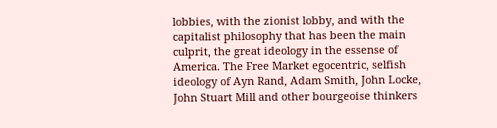lobbies, with the zionist lobby, and with the capitalist philosophy that has been the main culprit, the great ideology in the essense of America. The Free Market egocentric, selfish ideology of Ayn Rand, Adam Smith, John Locke, John Stuart Mill and other bourgeoise thinkers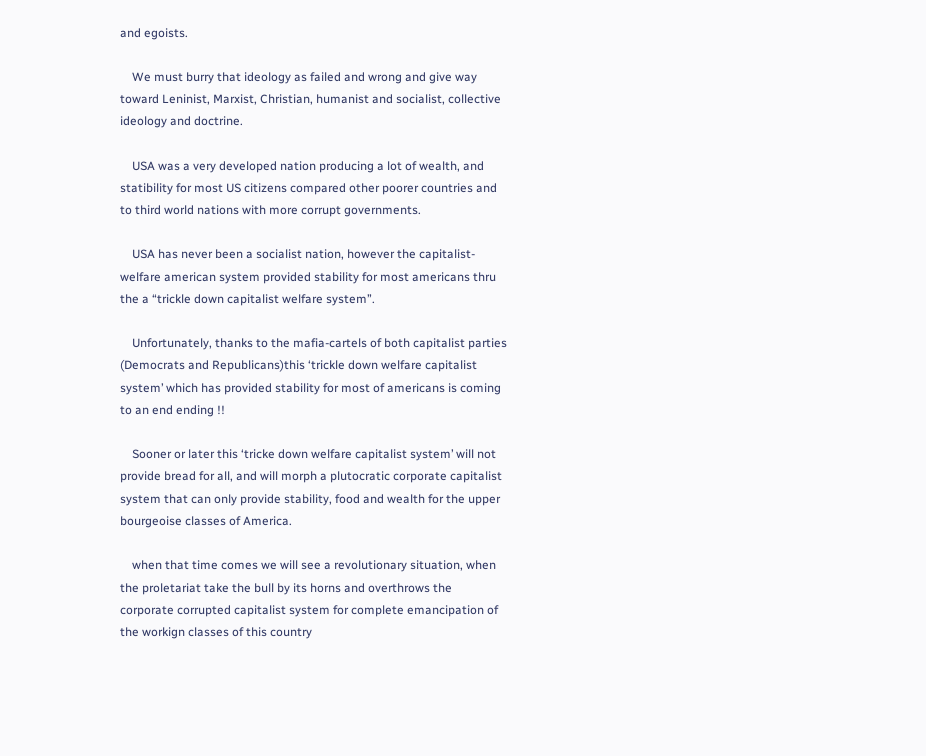and egoists.

    We must burry that ideology as failed and wrong and give way toward Leninist, Marxist, Christian, humanist and socialist, collective ideology and doctrine.

    USA was a very developed nation producing a lot of wealth, and statibility for most US citizens compared other poorer countries and to third world nations with more corrupt governments.

    USA has never been a socialist nation, however the capitalist-welfare american system provided stability for most americans thru the a “trickle down capitalist welfare system”.

    Unfortunately, thanks to the mafia-cartels of both capitalist parties (Democrats and Republicans)this ‘trickle down welfare capitalist system’ which has provided stability for most of americans is coming to an end ending !!

    Sooner or later this ‘tricke down welfare capitalist system’ will not provide bread for all, and will morph a plutocratic corporate capitalist system that can only provide stability, food and wealth for the upper bourgeoise classes of America.

    when that time comes we will see a revolutionary situation, when the proletariat take the bull by its horns and overthrows the corporate corrupted capitalist system for complete emancipation of the workign classes of this country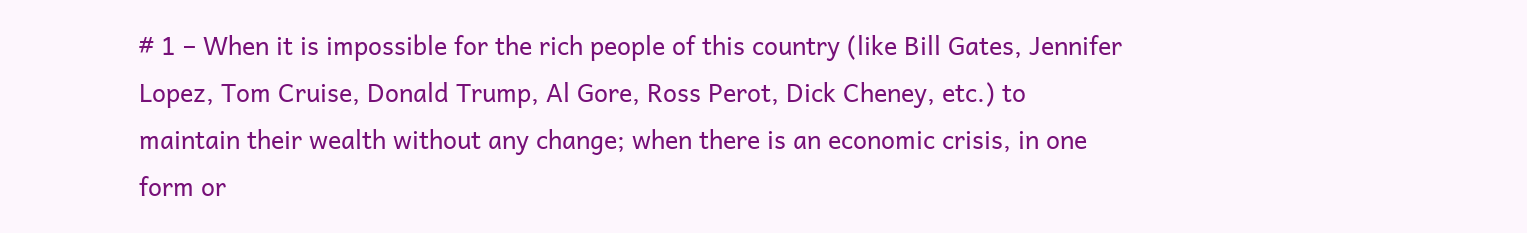# 1 – When it is impossible for the rich people of this country (like Bill Gates, Jennifer Lopez, Tom Cruise, Donald Trump, Al Gore, Ross Perot, Dick Cheney, etc.) to maintain their wealth without any change; when there is an economic crisis, in one form or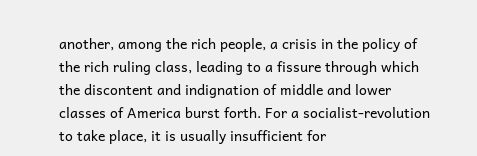another, among the rich people, a crisis in the policy of the rich ruling class, leading to a fissure through which the discontent and indignation of middle and lower classes of America burst forth. For a socialist-revolution to take place, it is usually insufficient for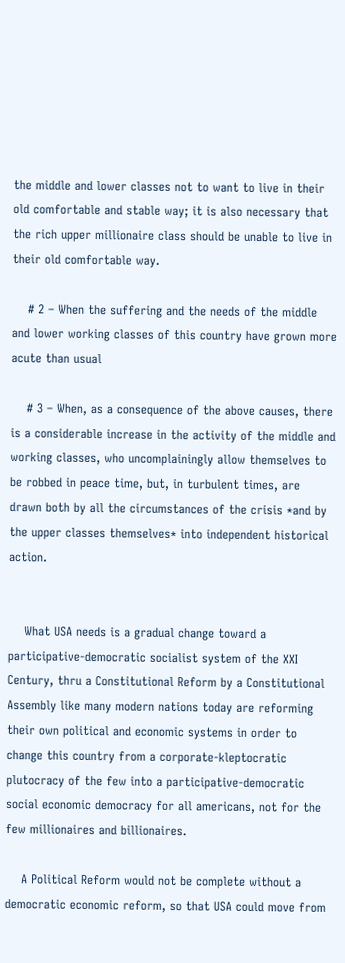the middle and lower classes not to want to live in their old comfortable and stable way; it is also necessary that the rich upper millionaire class should be unable to live in their old comfortable way.

    # 2 – When the suffering and the needs of the middle and lower working classes of this country have grown more acute than usual

    # 3 – When, as a consequence of the above causes, there is a considerable increase in the activity of the middle and working classes, who uncomplainingly allow themselves to be robbed in peace time, but, in turbulent times, are drawn both by all the circumstances of the crisis *and by the upper classes themselves* into independent historical action.


    What USA needs is a gradual change toward a participative-democratic socialist system of the XXI Century, thru a Constitutional Reform by a Constitutional Assembly like many modern nations today are reforming their own political and economic systems in order to change this country from a corporate-kleptocratic plutocracy of the few into a participative-democratic social economic democracy for all americans, not for the few millionaires and billionaires.

    A Political Reform would not be complete without a democratic economic reform, so that USA could move from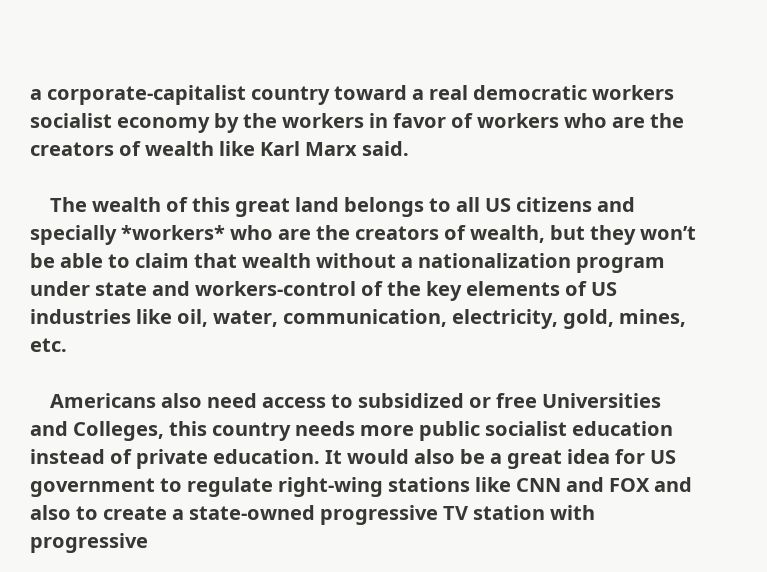a corporate-capitalist country toward a real democratic workers socialist economy by the workers in favor of workers who are the creators of wealth like Karl Marx said.

    The wealth of this great land belongs to all US citizens and specially *workers* who are the creators of wealth, but they won’t be able to claim that wealth without a nationalization program under state and workers-control of the key elements of US industries like oil, water, communication, electricity, gold, mines, etc.

    Americans also need access to subsidized or free Universities and Colleges, this country needs more public socialist education instead of private education. It would also be a great idea for US government to regulate right-wing stations like CNN and FOX and also to create a state-owned progressive TV station with progressive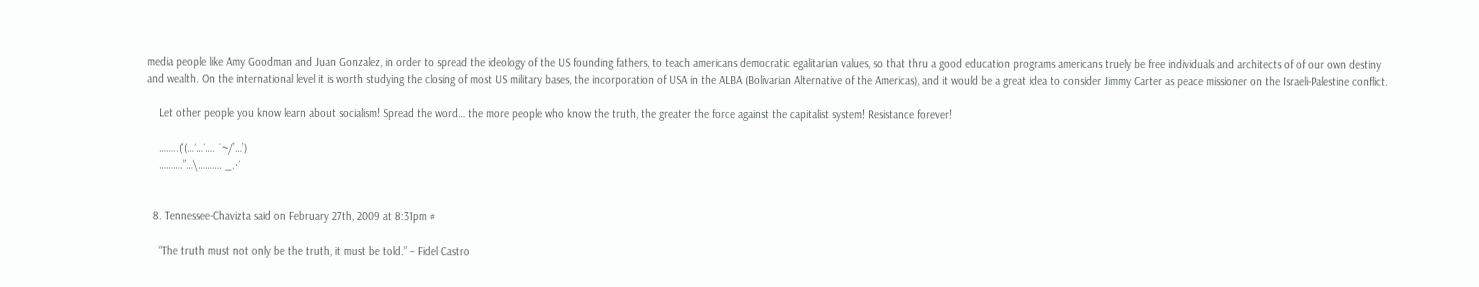media people like Amy Goodman and Juan Gonzalez, in order to spread the ideology of the US founding fathers, to teach americans democratic egalitarian values, so that thru a good education programs americans truely be free individuals and architects of of our own destiny and wealth. On the international level it is worth studying the closing of most US military bases, the incorporation of USA in the ALBA (Bolivarian Alternative of the Americas), and it would be a great idea to consider Jimmy Carter as peace missioner on the Israeli-Palestine conflict.

    Let other people you know learn about socialism! Spread the word… the more people who know the truth, the greater the force against the capitalist system! Resistance forever!

    ……..(‘(…´…´…. ¯~/’…’)
    ……….”…\………. _.·´


  8. Tennessee-Chavizta said on February 27th, 2009 at 8:31pm #

    “The truth must not only be the truth, it must be told.” – Fidel Castro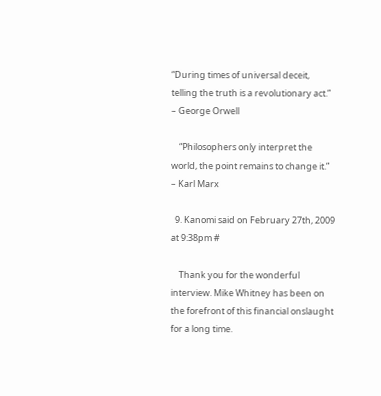“During times of universal deceit, telling the truth is a revolutionary act.” – George Orwell

    “Philosophers only interpret the world, the point remains to change it.” – Karl Marx

  9. Kanomi said on February 27th, 2009 at 9:38pm #

    Thank you for the wonderful interview. Mike Whitney has been on the forefront of this financial onslaught for a long time.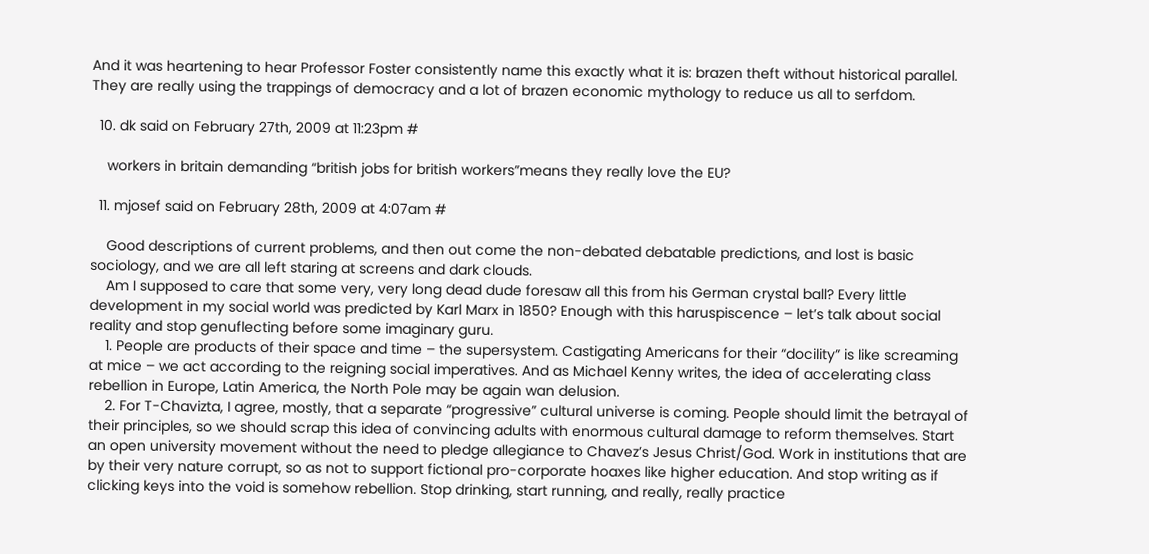And it was heartening to hear Professor Foster consistently name this exactly what it is: brazen theft without historical parallel. They are really using the trappings of democracy and a lot of brazen economic mythology to reduce us all to serfdom.

  10. dk said on February 27th, 2009 at 11:23pm #

    workers in britain demanding “british jobs for british workers”means they really love the EU?

  11. mjosef said on February 28th, 2009 at 4:07am #

    Good descriptions of current problems, and then out come the non-debated debatable predictions, and lost is basic sociology, and we are all left staring at screens and dark clouds.
    Am I supposed to care that some very, very long dead dude foresaw all this from his German crystal ball? Every little development in my social world was predicted by Karl Marx in 1850? Enough with this haruspiscence – let’s talk about social reality and stop genuflecting before some imaginary guru.
    1. People are products of their space and time – the supersystem. Castigating Americans for their “docility” is like screaming at mice – we act according to the reigning social imperatives. And as Michael Kenny writes, the idea of accelerating class rebellion in Europe, Latin America, the North Pole may be again wan delusion.
    2. For T-Chavizta, I agree, mostly, that a separate “progressive” cultural universe is coming. People should limit the betrayal of their principles, so we should scrap this idea of convincing adults with enormous cultural damage to reform themselves. Start an open university movement without the need to pledge allegiance to Chavez’s Jesus Christ/God. Work in institutions that are by their very nature corrupt, so as not to support fictional pro-corporate hoaxes like higher education. And stop writing as if clicking keys into the void is somehow rebellion. Stop drinking, start running, and really, really practice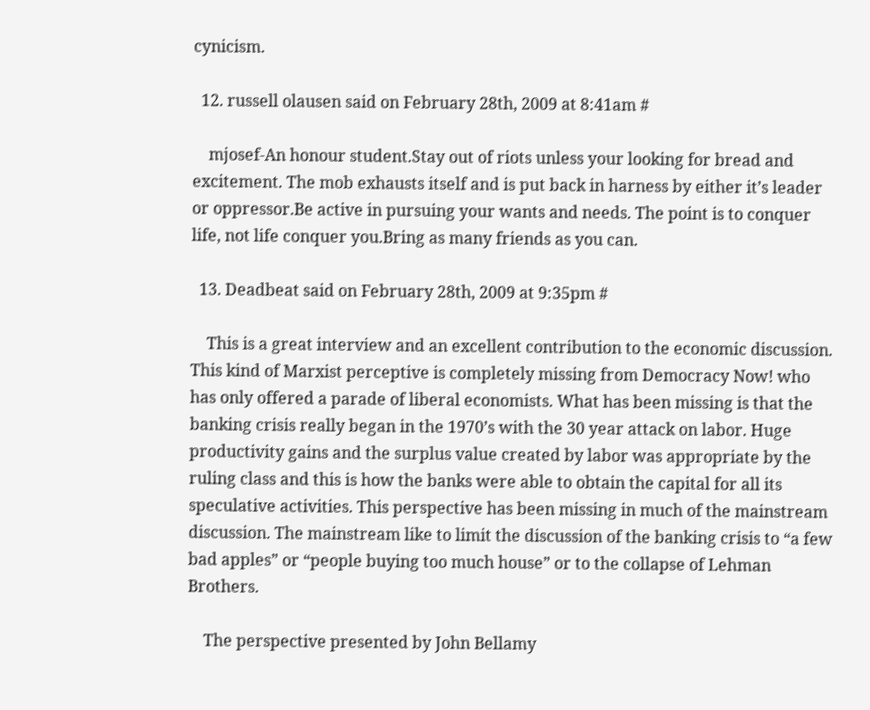cynicism.

  12. russell olausen said on February 28th, 2009 at 8:41am #

    mjosef-An honour student.Stay out of riots unless your looking for bread and excitement. The mob exhausts itself and is put back in harness by either it’s leader or oppressor.Be active in pursuing your wants and needs. The point is to conquer life, not life conquer you.Bring as many friends as you can.

  13. Deadbeat said on February 28th, 2009 at 9:35pm #

    This is a great interview and an excellent contribution to the economic discussion. This kind of Marxist perceptive is completely missing from Democracy Now! who has only offered a parade of liberal economists. What has been missing is that the banking crisis really began in the 1970’s with the 30 year attack on labor. Huge productivity gains and the surplus value created by labor was appropriate by the ruling class and this is how the banks were able to obtain the capital for all its speculative activities. This perspective has been missing in much of the mainstream discussion. The mainstream like to limit the discussion of the banking crisis to “a few bad apples” or “people buying too much house” or to the collapse of Lehman Brothers.

    The perspective presented by John Bellamy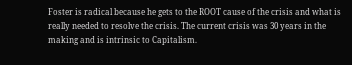Foster is radical because he gets to the ROOT cause of the crisis and what is really needed to resolve the crisis. The current crisis was 30 years in the making and is intrinsic to Capitalism.